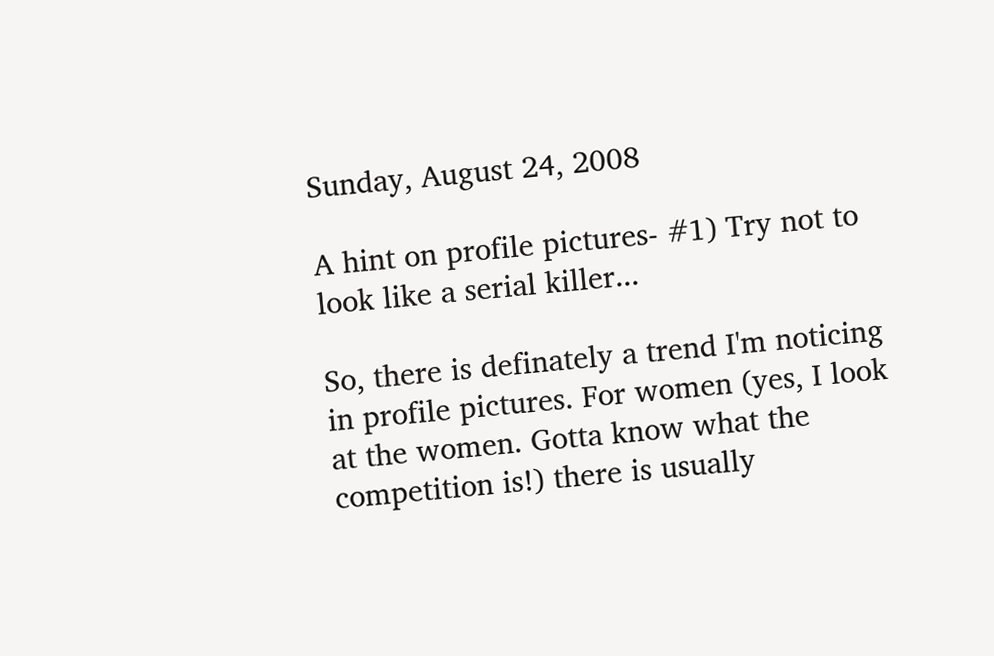Sunday, August 24, 2008

A hint on profile pictures- #1) Try not to look like a serial killer...

So, there is definately a trend I'm noticing in profile pictures. For women (yes, I look at the women. Gotta know what the competition is!) there is usually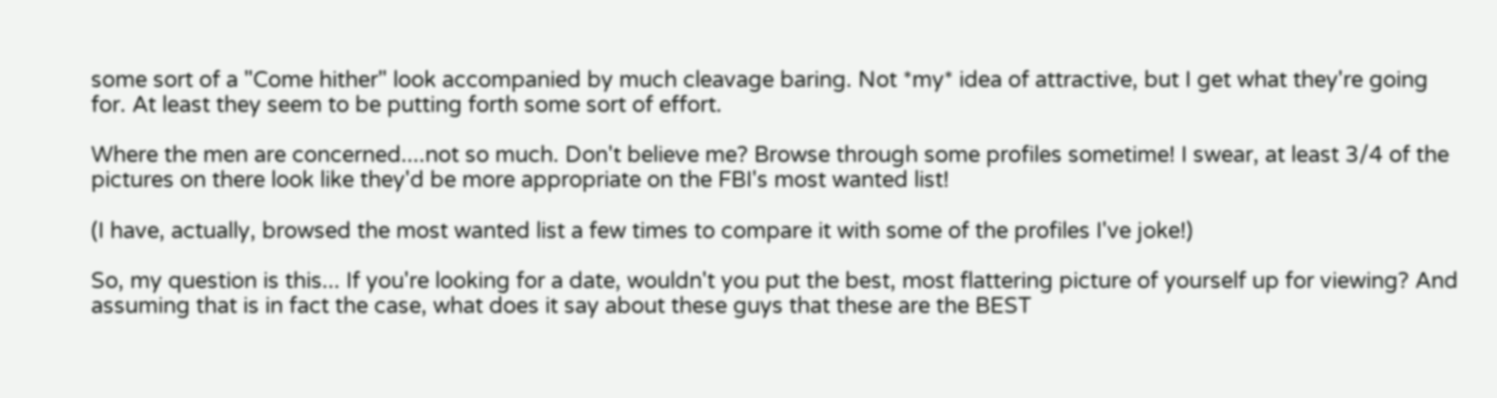some sort of a "Come hither" look accompanied by much cleavage baring. Not *my* idea of attractive, but I get what they're going for. At least they seem to be putting forth some sort of effort.

Where the men are concerned....not so much. Don't believe me? Browse through some profiles sometime! I swear, at least 3/4 of the pictures on there look like they'd be more appropriate on the FBI's most wanted list!

(I have, actually, browsed the most wanted list a few times to compare it with some of the profiles I've joke!)

So, my question is this... If you're looking for a date, wouldn't you put the best, most flattering picture of yourself up for viewing? And assuming that is in fact the case, what does it say about these guys that these are the BEST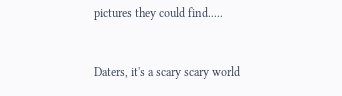pictures they could find.....


Daters, it's a scary scary world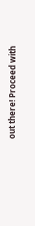out there! Proceed with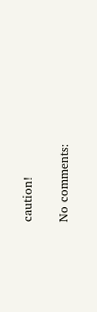caution!

No comments: